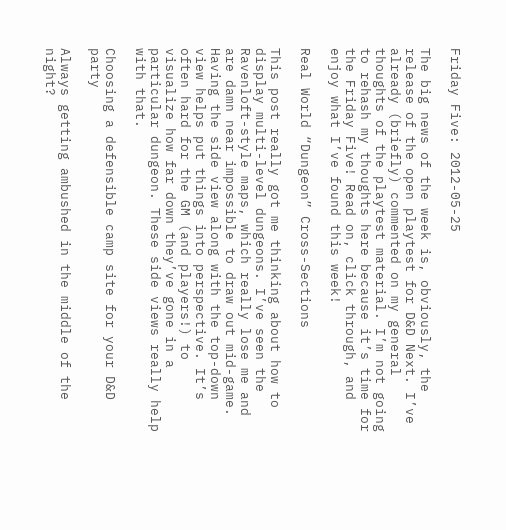Friday Five: 2012-05-25

The big news of the week is, obviously, the release of the open playtest for D&D Next. I’ve already (briefly) commented on my general thoughts of the playtest material. I’m not going to rehash my thoughts here because it’s time for the Friday Five! Read on, click through, and enjoy what I’ve found this week!

Real World “Dungeon” Cross-Sections

This post really got me thinking about how to display multi-level dungeons. I’ve seen the Ravenloft-style maps, which really lose me and are damn near impossible to draw out mid-game. Having the side view along with the top-down view helps put things into perspective. It’s often hard for the GM (and players!) to visualize how far down they’ve gone in a particular dungeon. These side views really help with that.

Choosing a defensible camp site for your D&D party

Always getting ambushed in the middle of the night?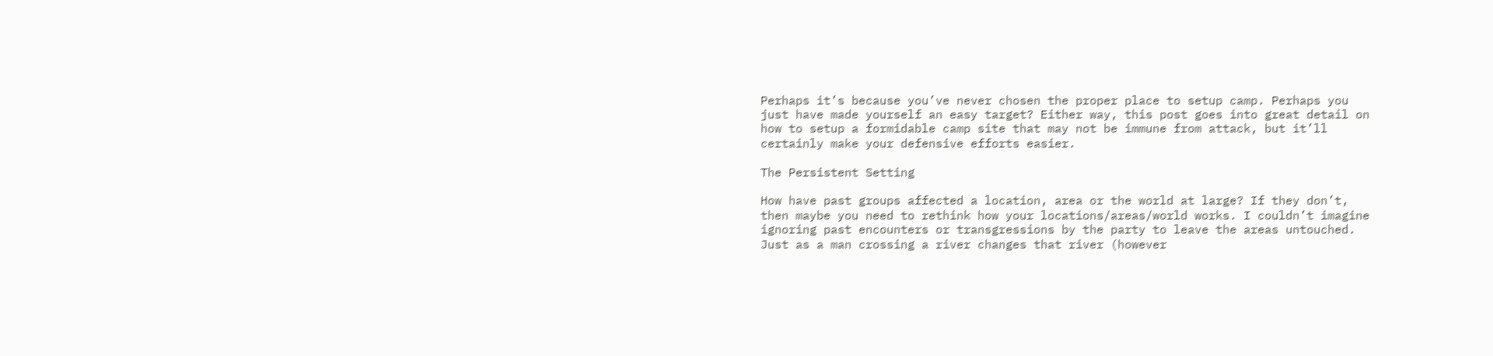Perhaps it’s because you’ve never chosen the proper place to setup camp. Perhaps you just have made yourself an easy target? Either way, this post goes into great detail on how to setup a formidable camp site that may not be immune from attack, but it’ll certainly make your defensive efforts easier.

The Persistent Setting

How have past groups affected a location, area or the world at large? If they don’t, then maybe you need to rethink how your locations/areas/world works. I couldn’t imagine ignoring past encounters or transgressions by the party to leave the areas untouched. Just as a man crossing a river changes that river (however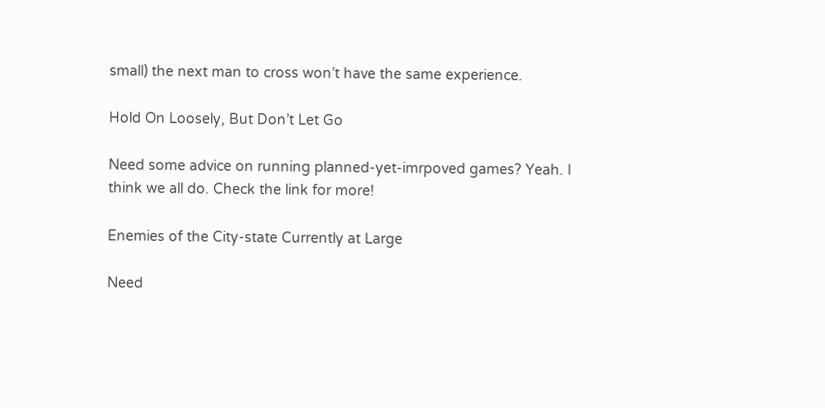small) the next man to cross won’t have the same experience.

Hold On Loosely, But Don’t Let Go

Need some advice on running planned-yet-imrpoved games? Yeah. I think we all do. Check the link for more!

Enemies of the City-state Currently at Large

Need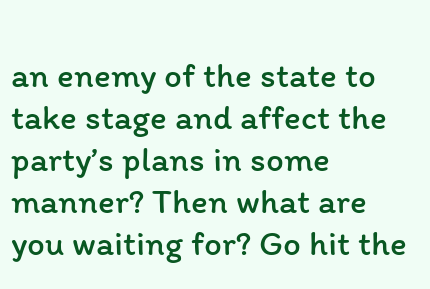an enemy of the state to take stage and affect the party’s plans in some manner? Then what are you waiting for? Go hit the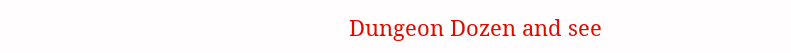Dungeon Dozen and see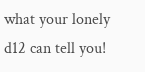what your lonely d12 can tell you!